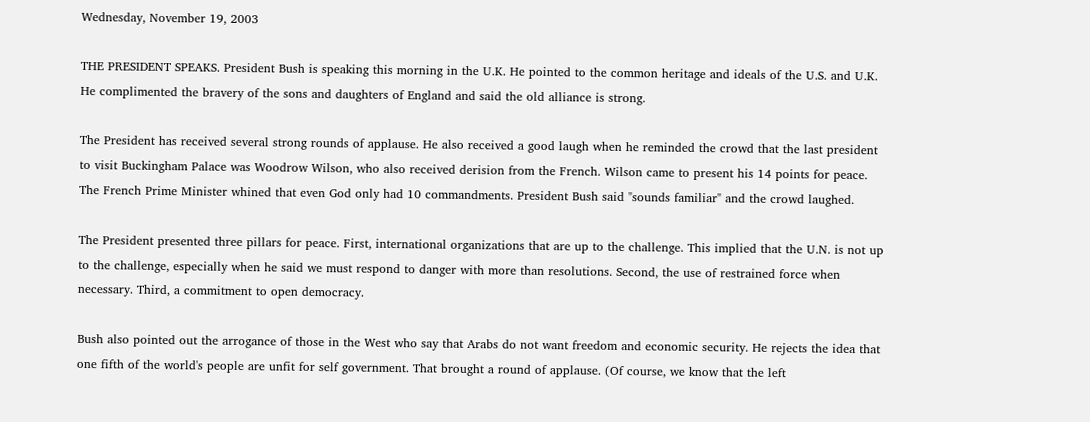Wednesday, November 19, 2003

THE PRESIDENT SPEAKS. President Bush is speaking this morning in the U.K. He pointed to the common heritage and ideals of the U.S. and U.K. He complimented the bravery of the sons and daughters of England and said the old alliance is strong.

The President has received several strong rounds of applause. He also received a good laugh when he reminded the crowd that the last president to visit Buckingham Palace was Woodrow Wilson, who also received derision from the French. Wilson came to present his 14 points for peace. The French Prime Minister whined that even God only had 10 commandments. President Bush said "sounds familiar" and the crowd laughed.

The President presented three pillars for peace. First, international organizations that are up to the challenge. This implied that the U.N. is not up to the challenge, especially when he said we must respond to danger with more than resolutions. Second, the use of restrained force when necessary. Third, a commitment to open democracy.

Bush also pointed out the arrogance of those in the West who say that Arabs do not want freedom and economic security. He rejects the idea that one fifth of the world's people are unfit for self government. That brought a round of applause. (Of course, we know that the left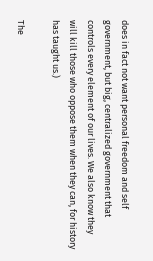does in fact not want personal freedom and self government, but big, centralized government that controls every element of our lives. We also know they will kill those who oppose them when they can, for history has taught us.)

The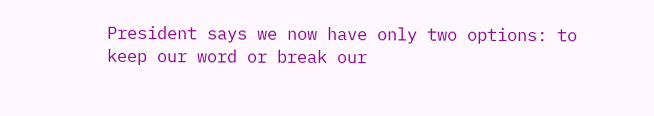President says we now have only two options: to keep our word or break our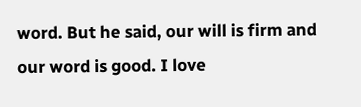word. But he said, our will is firm and our word is good. I love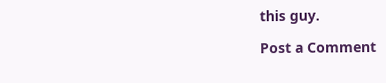this guy.

Post a Comment